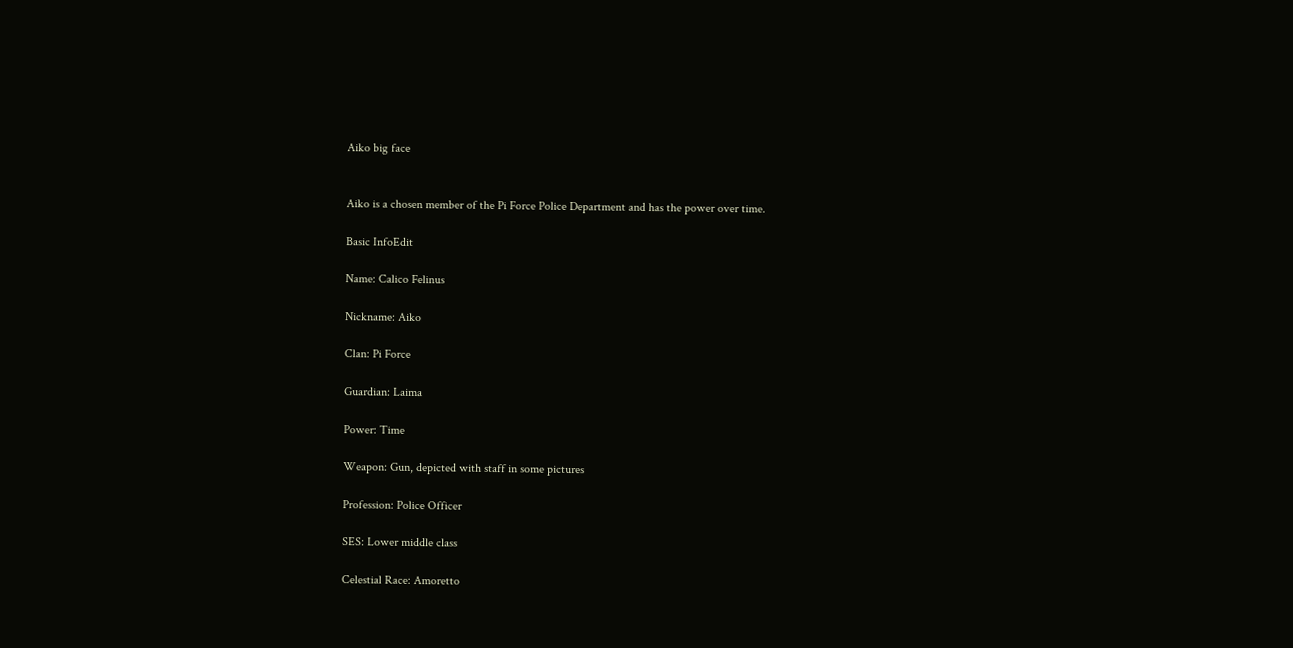Aiko big face


Aiko is a chosen member of the Pi Force Police Department and has the power over time.

Basic InfoEdit

Name: Calico Felinus

Nickname: Aiko

Clan: Pi Force

Guardian: Laima

Power: Time

Weapon: Gun, depicted with staff in some pictures

Profession: Police Officer

SES: Lower middle class

Celestial Race: Amoretto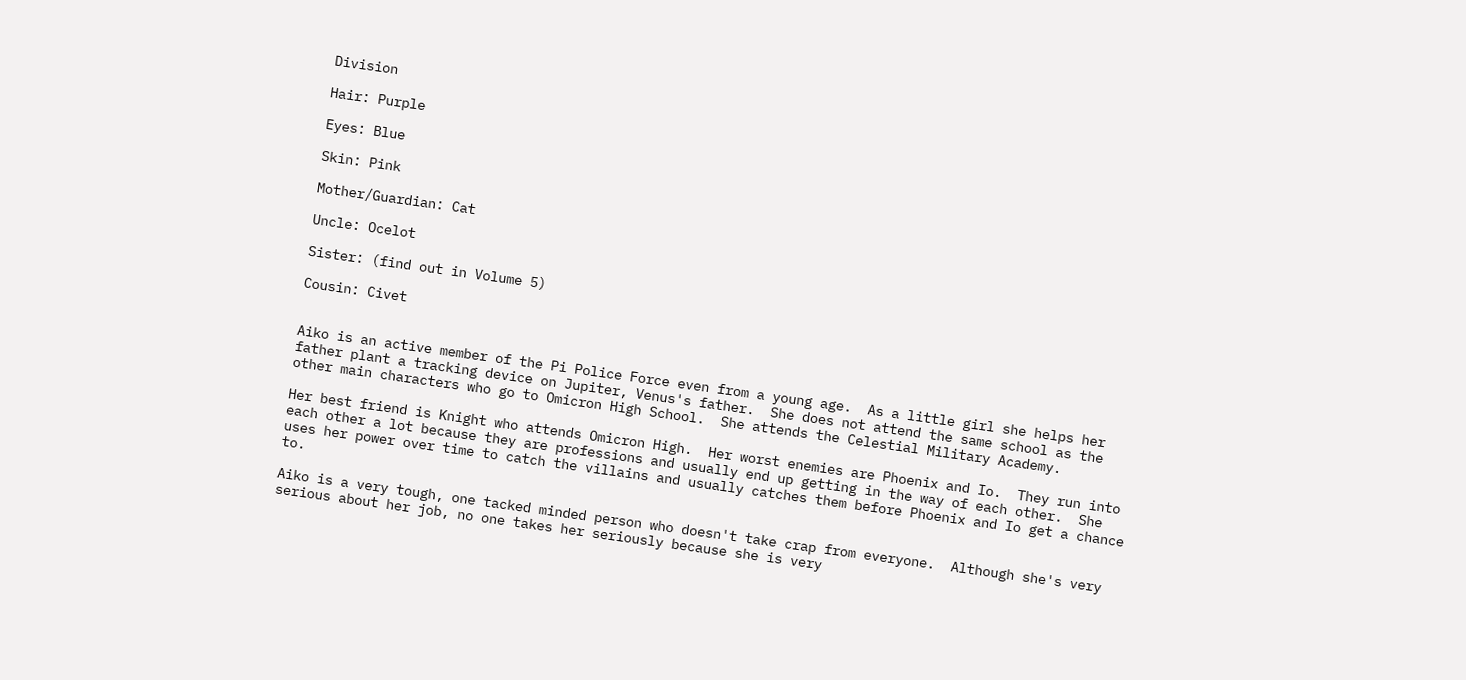Division

Hair: Purple

Eyes: Blue

Skin: Pink

Mother/Guardian: Cat

Uncle: Ocelot

Sister: (find out in Volume 5)

Cousin: Civet


Aiko is an active member of the Pi Police Force even from a young age.  As a little girl she helps her father plant a tracking device on Jupiter, Venus's father.  She does not attend the same school as the other main characters who go to Omicron High School.  She attends the Celestial Military Academy.

Her best friend is Knight who attends Omicron High.  Her worst enemies are Phoenix and Io.  They run into each other a lot because they are professions and usually end up getting in the way of each other.  She uses her power over time to catch the villains and usually catches them before Phoenix and Io get a chance to.

Aiko is a very tough, one tacked minded person who doesn't take crap from everyone.  Although she's very serious about her job, no one takes her seriously because she is very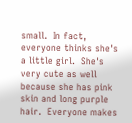small.  In fact, everyone thinks she's a little girl.  She's very cute as well because she has pink skin and long purple hair.  Everyone makes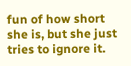fun of how short she is, but she just tries to ignore it.